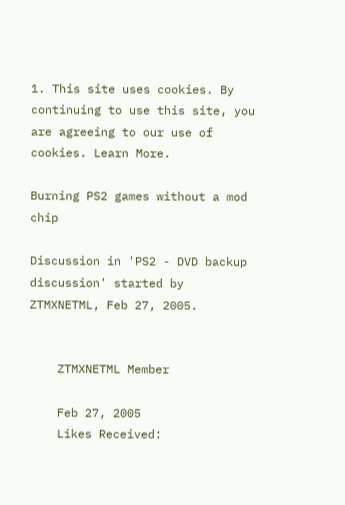1. This site uses cookies. By continuing to use this site, you are agreeing to our use of cookies. Learn More.

Burning PS2 games without a mod chip

Discussion in 'PS2 - DVD backup discussion' started by ZTMXNETML, Feb 27, 2005.


    ZTMXNETML Member

    Feb 27, 2005
    Likes Received: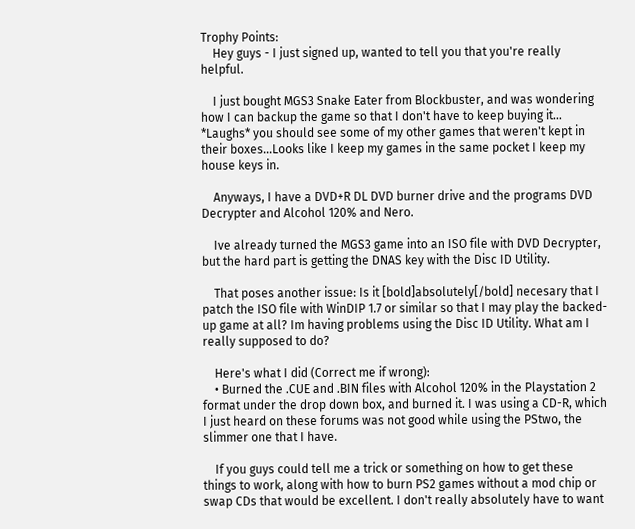Trophy Points:
    Hey guys - I just signed up, wanted to tell you that you're really helpful.

    I just bought MGS3 Snake Eater from Blockbuster, and was wondering how I can backup the game so that I don't have to keep buying it... *Laughs* you should see some of my other games that weren't kept in their boxes...Looks like I keep my games in the same pocket I keep my house keys in.

    Anyways, I have a DVD+R DL DVD burner drive and the programs DVD Decrypter and Alcohol 120% and Nero.

    Ive already turned the MGS3 game into an ISO file with DVD Decrypter, but the hard part is getting the DNAS key with the Disc ID Utility.

    That poses another issue: Is it [bold]absolutely[/bold] necesary that I patch the ISO file with WinDIP 1.7 or similar so that I may play the backed-up game at all? Im having problems using the Disc ID Utility. What am I really supposed to do?

    Here's what I did (Correct me if wrong):
    • Burned the .CUE and .BIN files with Alcohol 120% in the Playstation 2 format under the drop down box, and burned it. I was using a CD-R, which I just heard on these forums was not good while using the PStwo, the slimmer one that I have.

    If you guys could tell me a trick or something on how to get these things to work, along with how to burn PS2 games without a mod chip or swap CDs that would be excellent. I don't really absolutely have to want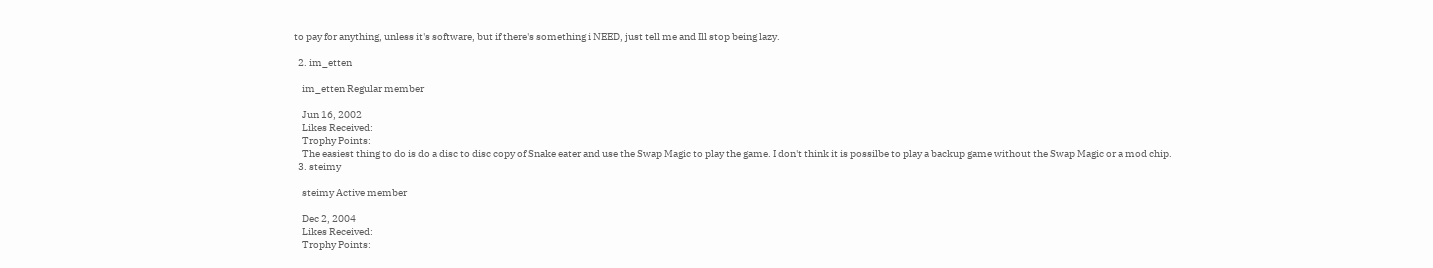to pay for anything, unless it's software, but if there's something i NEED, just tell me and Ill stop being lazy.

  2. im_etten

    im_etten Regular member

    Jun 16, 2002
    Likes Received:
    Trophy Points:
    The easiest thing to do is do a disc to disc copy of Snake eater and use the Swap Magic to play the game. I don't think it is possilbe to play a backup game without the Swap Magic or a mod chip.
  3. steimy

    steimy Active member

    Dec 2, 2004
    Likes Received:
    Trophy Points: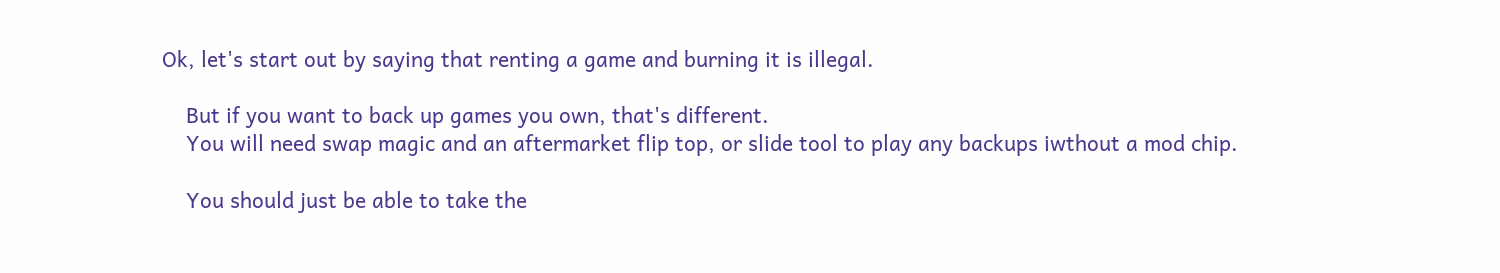Ok, let's start out by saying that renting a game and burning it is illegal.

    But if you want to back up games you own, that's different.
    You will need swap magic and an aftermarket flip top, or slide tool to play any backups iwthout a mod chip.

    You should just be able to take the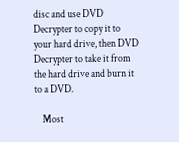disc and use DVD Decrypter to copy it to your hard drive, then DVD Decrypter to take it from the hard drive and burn it to a DVD.

    Most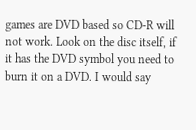games are DVD based so CD-R will not work. Look on the disc itself, if it has the DVD symbol you need to burn it on a DVD. I would say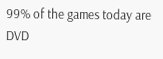99% of the games today are DVD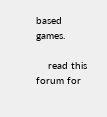based games.

    read this forum for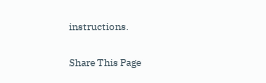instructions.

Share This Page